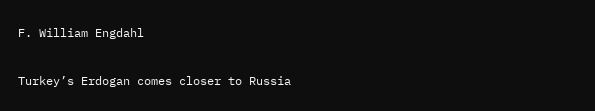F. William Engdahl

Turkey’s Erdogan comes closer to Russia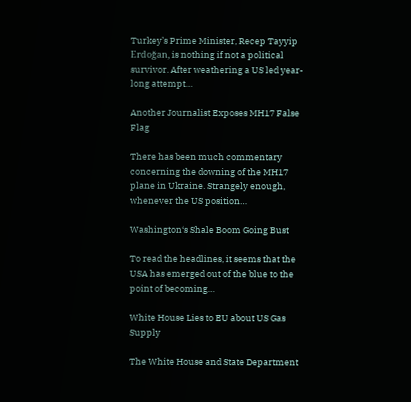Turkey’s Prime Minister, Recep Tayyip Erdoğan, is nothing if not a political survivor. After weathering a US led year-long attempt…

Another Journalist Exposes MH17 False Flag

There has been much commentary concerning the downing of the MH17 plane in Ukraine. Strangely enough, whenever the US position…

Washington‘s Shale Boom Going Bust

To read the headlines, it seems that the USA has emerged out of the blue to the point of becoming…

White House Lies to EU about US Gas Supply

The White House and State Department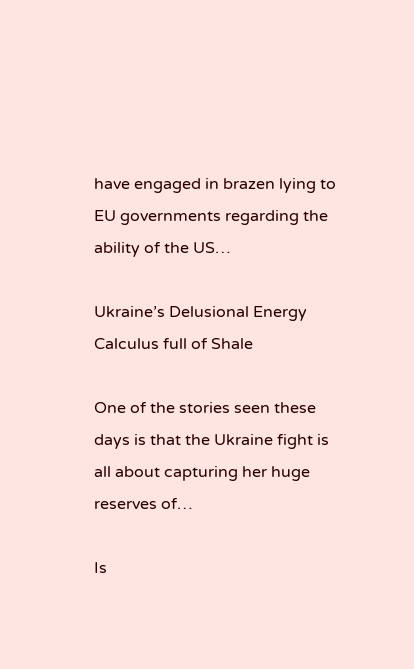have engaged in brazen lying to EU governments regarding the ability of the US…

Ukraine’s Delusional Energy Calculus full of Shale

One of the stories seen these days is that the Ukraine fight is all about capturing her huge reserves of…

Is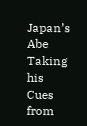Japan’s Abe Taking his Cues from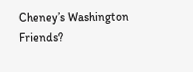Cheney’s Washington Friends?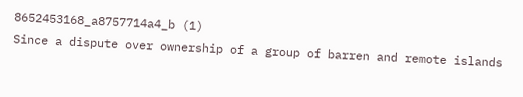8652453168_a8757714a4_b (1)
Since a dispute over ownership of a group of barren and remote islands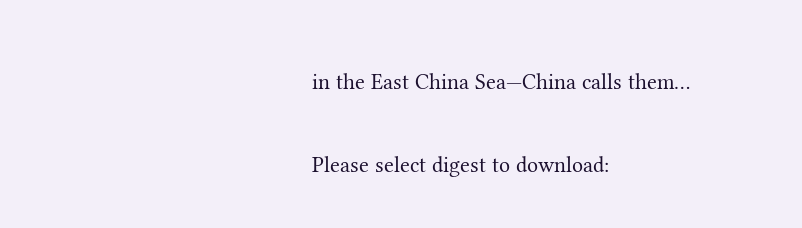in the East China Sea—China calls them…

Please select digest to download: